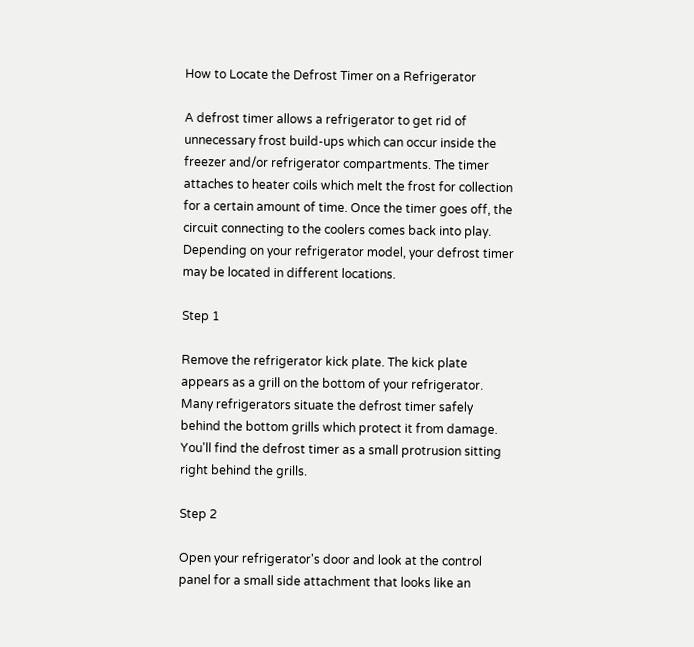How to Locate the Defrost Timer on a Refrigerator

A defrost timer allows a refrigerator to get rid of unnecessary frost build-ups which can occur inside the freezer and/or refrigerator compartments. The timer attaches to heater coils which melt the frost for collection for a certain amount of time. Once the timer goes off, the circuit connecting to the coolers comes back into play. Depending on your refrigerator model, your defrost timer may be located in different locations.

Step 1

Remove the refrigerator kick plate. The kick plate appears as a grill on the bottom of your refrigerator. Many refrigerators situate the defrost timer safely behind the bottom grills which protect it from damage. You'll find the defrost timer as a small protrusion sitting right behind the grills.

Step 2

Open your refrigerator's door and look at the control panel for a small side attachment that looks like an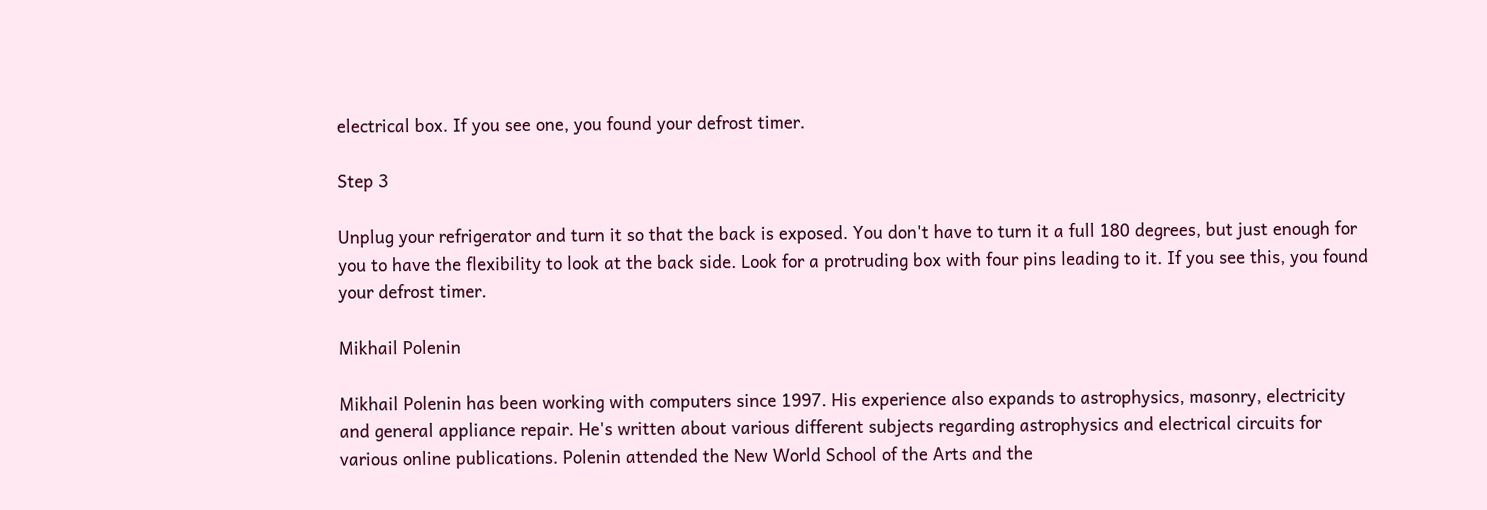electrical box. If you see one, you found your defrost timer.

Step 3

Unplug your refrigerator and turn it so that the back is exposed. You don't have to turn it a full 180 degrees, but just enough for you to have the flexibility to look at the back side. Look for a protruding box with four pins leading to it. If you see this, you found your defrost timer.

Mikhail Polenin

Mikhail Polenin has been working with computers since 1997. His experience also expands to astrophysics, masonry, electricity and general appliance repair. He's written about various different subjects regarding astrophysics and electrical circuits for various online publications. Polenin attended the New World School of the Arts and the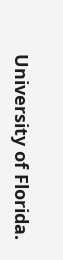University of Florida.